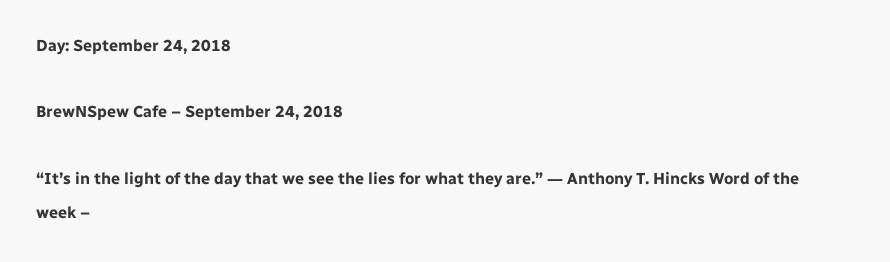Day: September 24, 2018

BrewNSpew Cafe – September 24, 2018

“It’s in the light of the day that we see the lies for what they are.” ― Anthony T. Hincks Word of the week –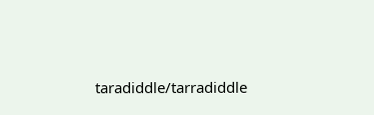taradiddle/tarradiddle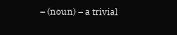– (noun) – a trivial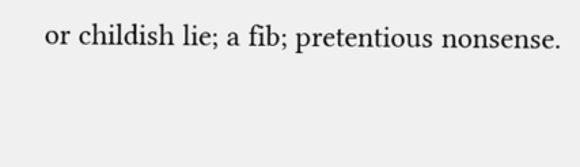or childish lie; a fib; pretentious nonsense.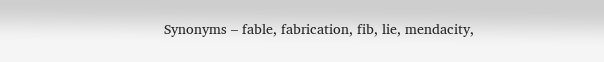Synonyms – fable, fabrication, fib, lie, mendacity,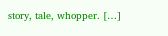story, tale, whopper. […]